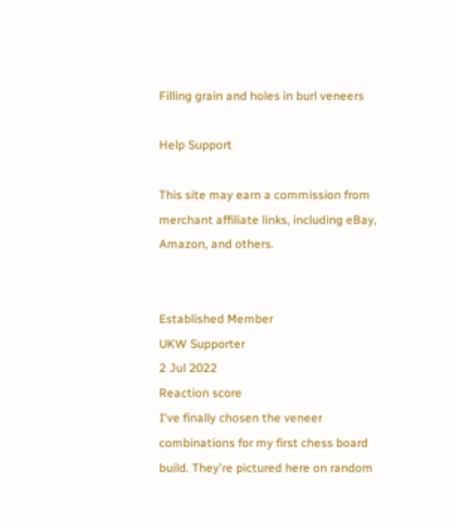Filling grain and holes in burl veneers

Help Support

This site may earn a commission from merchant affiliate links, including eBay, Amazon, and others.


Established Member
UKW Supporter
2 Jul 2022
Reaction score
I've finally chosen the veneer combinations for my first chess board build. They're pictured here on random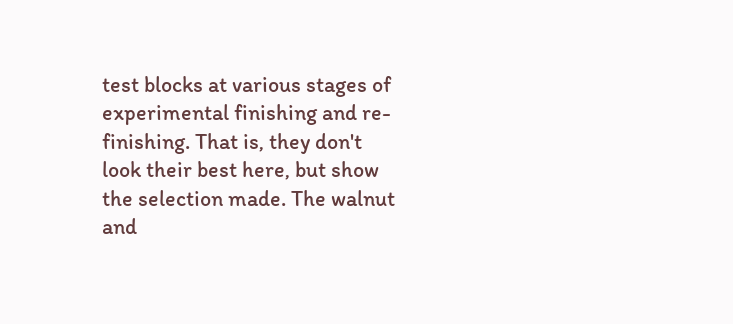test blocks at various stages of experimental finishing and re-finishing. That is, they don't look their best here, but show the selection made. The walnut and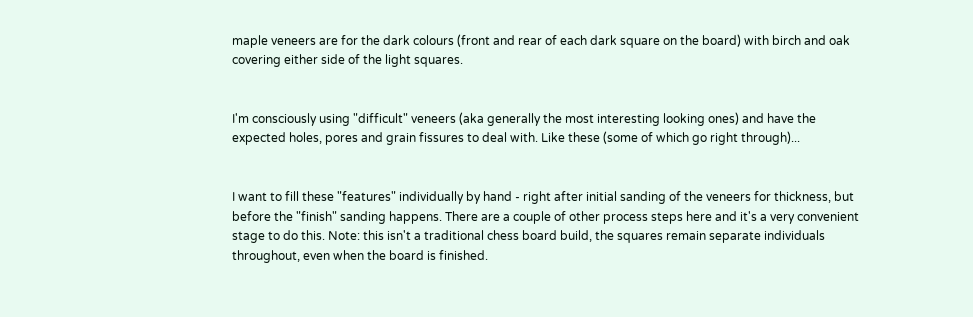maple veneers are for the dark colours (front and rear of each dark square on the board) with birch and oak covering either side of the light squares.


I'm consciously using "difficult" veneers (aka generally the most interesting looking ones) and have the expected holes, pores and grain fissures to deal with. Like these (some of which go right through)...


I want to fill these "features" individually by hand - right after initial sanding of the veneers for thickness, but before the "finish" sanding happens. There are a couple of other process steps here and it's a very convenient stage to do this. Note: this isn't a traditional chess board build, the squares remain separate individuals throughout, even when the board is finished.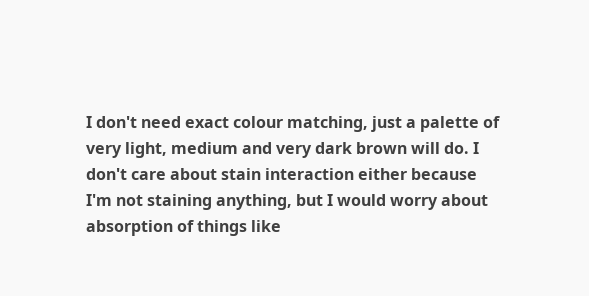I don't need exact colour matching, just a palette of very light, medium and very dark brown will do. I don't care about stain interaction either because I'm not staining anything, but I would worry about absorption of things like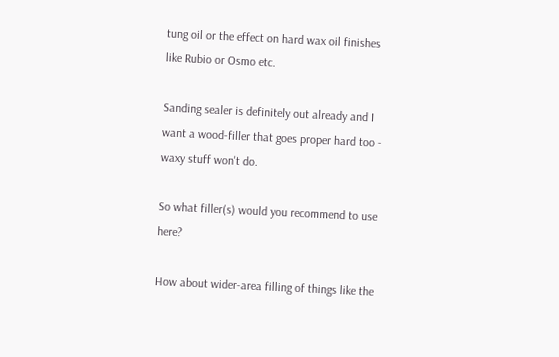tung oil or the effect on hard wax oil finishes like Rubio or Osmo etc.

Sanding sealer is definitely out already and I want a wood-filler that goes proper hard too - waxy stuff won't do.

So what filler(s) would you recommend to use here?

How about wider-area filling of things like the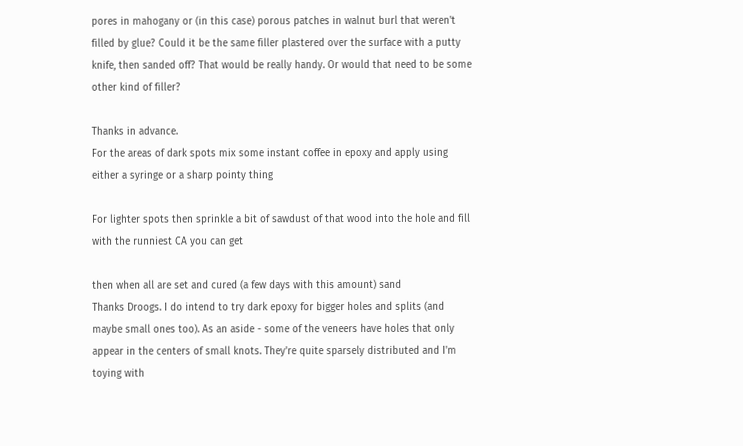pores in mahogany or (in this case) porous patches in walnut burl that weren't filled by glue? Could it be the same filler plastered over the surface with a putty knife, then sanded off? That would be really handy. Or would that need to be some other kind of filler?

Thanks in advance.
For the areas of dark spots mix some instant coffee in epoxy and apply using either a syringe or a sharp pointy thing

For lighter spots then sprinkle a bit of sawdust of that wood into the hole and fill with the runniest CA you can get

then when all are set and cured (a few days with this amount) sand
Thanks Droogs. I do intend to try dark epoxy for bigger holes and splits (and maybe small ones too). As an aside - some of the veneers have holes that only appear in the centers of small knots. They're quite sparsely distributed and I'm toying with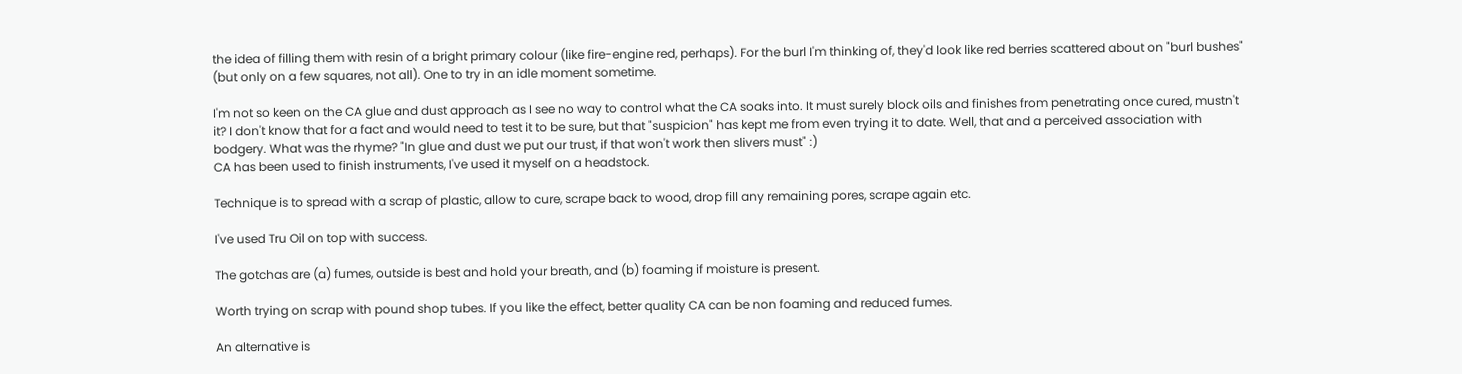the idea of filling them with resin of a bright primary colour (like fire-engine red, perhaps). For the burl I'm thinking of, they'd look like red berries scattered about on "burl bushes" (but only on a few squares, not all). One to try in an idle moment sometime.

I'm not so keen on the CA glue and dust approach as I see no way to control what the CA soaks into. It must surely block oils and finishes from penetrating once cured, mustn't it? I don't know that for a fact and would need to test it to be sure, but that "suspicion" has kept me from even trying it to date. Well, that and a perceived association with bodgery. What was the rhyme? "In glue and dust we put our trust, if that won't work then slivers must" :)
CA has been used to finish instruments, I've used it myself on a headstock.

Technique is to spread with a scrap of plastic, allow to cure, scrape back to wood, drop fill any remaining pores, scrape again etc.

I've used Tru Oil on top with success.

The gotchas are (a) fumes, outside is best and hold your breath, and (b) foaming if moisture is present.

Worth trying on scrap with pound shop tubes. If you like the effect, better quality CA can be non foaming and reduced fumes.

An alternative is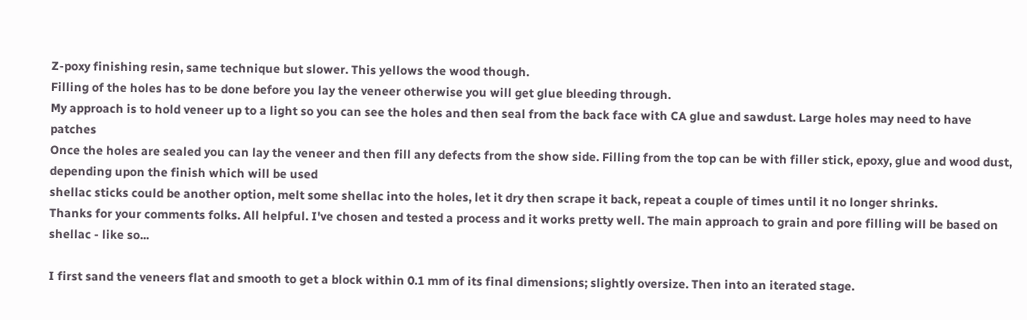Z-poxy finishing resin, same technique but slower. This yellows the wood though.
Filling of the holes has to be done before you lay the veneer otherwise you will get glue bleeding through.
My approach is to hold veneer up to a light so you can see the holes and then seal from the back face with CA glue and sawdust. Large holes may need to have patches
Once the holes are sealed you can lay the veneer and then fill any defects from the show side. Filling from the top can be with filler stick, epoxy, glue and wood dust, depending upon the finish which will be used
shellac sticks could be another option, melt some shellac into the holes, let it dry then scrape it back, repeat a couple of times until it no longer shrinks.
Thanks for your comments folks. All helpful. I've chosen and tested a process and it works pretty well. The main approach to grain and pore filling will be based on shellac - like so...

I first sand the veneers flat and smooth to get a block within 0.1 mm of its final dimensions; slightly oversize. Then into an iterated stage.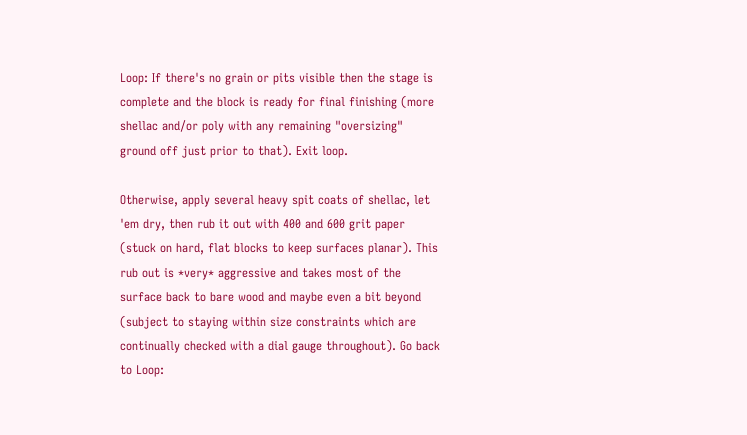Loop: If there's no grain or pits visible then the stage is complete and the block is ready for final finishing (more shellac and/or poly with any remaining "oversizing" ground off just prior to that). Exit loop.

Otherwise, apply several heavy spit coats of shellac, let 'em dry, then rub it out with 400 and 600 grit paper (stuck on hard, flat blocks to keep surfaces planar). This rub out is *very* aggressive and takes most of the surface back to bare wood and maybe even a bit beyond (subject to staying within size constraints which are continually checked with a dial gauge throughout). Go back to Loop: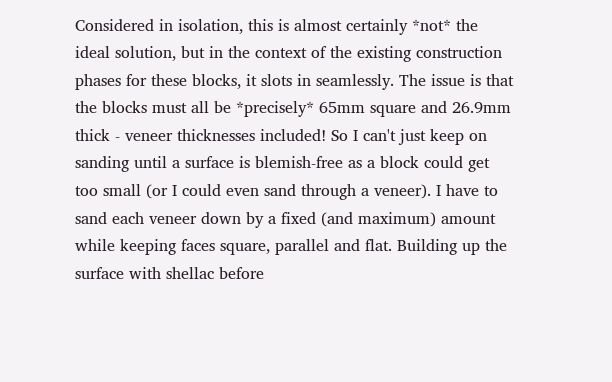Considered in isolation, this is almost certainly *not* the ideal solution, but in the context of the existing construction phases for these blocks, it slots in seamlessly. The issue is that the blocks must all be *precisely* 65mm square and 26.9mm thick - veneer thicknesses included! So I can't just keep on sanding until a surface is blemish-free as a block could get too small (or I could even sand through a veneer). I have to sand each veneer down by a fixed (and maximum) amount while keeping faces square, parallel and flat. Building up the surface with shellac before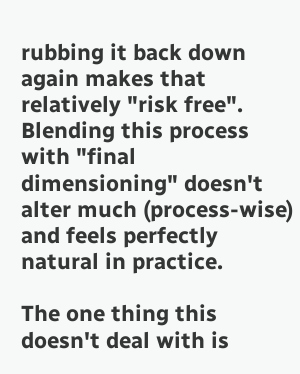rubbing it back down again makes that relatively "risk free". Blending this process with "final dimensioning" doesn't alter much (process-wise) and feels perfectly natural in practice.

The one thing this doesn't deal with is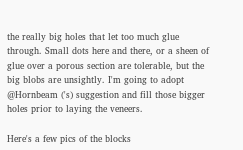the really big holes that let too much glue through. Small dots here and there, or a sheen of glue over a porous section are tolerable, but the big blobs are unsightly. I'm going to adopt @Hornbeam ('s) suggestion and fill those bigger holes prior to laying the veneers.

Here's a few pics of the blocks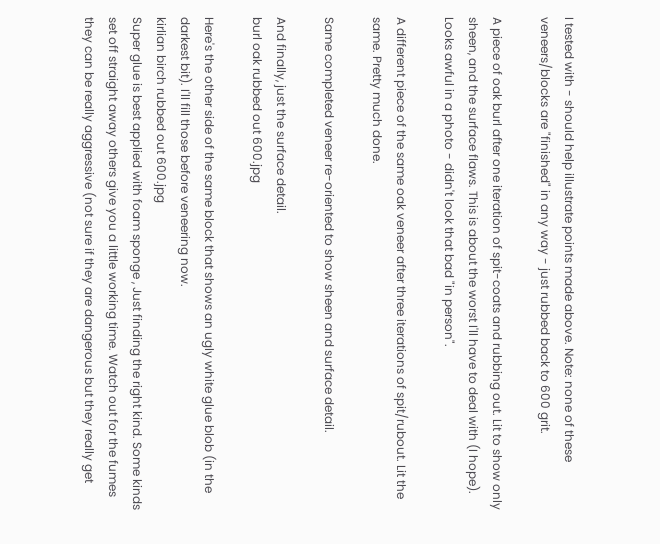I tested with - should help illustrate points made above. Note: none of these veneers/blocks are "finished" in any way - just rubbed back to 600 grit.

A piece of oak burl after one iteration of spit-coats and rubbing out. Lit to show only sheen, and the surface flaws. This is about the worst I'll have to deal with (I hope). Looks awful in a photo - didn't look that bad "in person".

A different piece of the same oak veneer after three iterations of spit/rubout. Lit the same. Pretty much done.

Same completed veneer re-oriented to show sheen and surface detail.

And finally, just the surface detail.
burl oak rubbed out 600.jpg

Here's the other side of the same block that shows an ugly white glue blob (in the darkest bit). I'll fill those before veneering now.
kirlian birch rubbed out 600.jpg
Super glue is best applied with foam sponge , Just finding the right kind. Some kinds set off straight away others give you a little working time. Watch out for the fumes they can be really aggressive (not sure if they are dangerous but they really get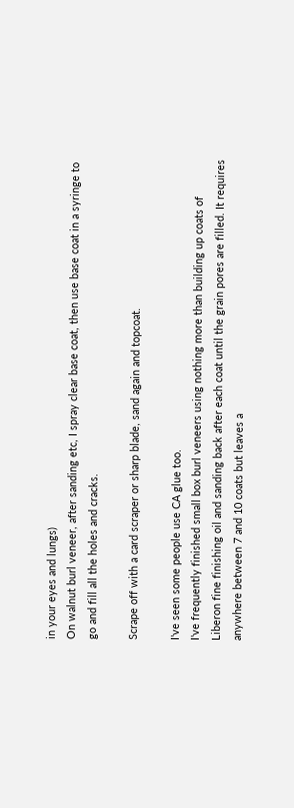in your eyes and lungs)
On walnut burl veneer, after sanding etc, I spray clear base coat, then use base coat in a syringe to go and fill all the holes and cracks.

Scrape off with a card scraper or sharp blade, sand again and topcoat.

I've seen some people use CA glue too.
I've frequently finished small box burl veneers using nothing more than building up coats of Liberon fine finishing oil and sanding back after each coat until the grain pores are filled. It requires anywhere between 7 and 10 coats but leaves a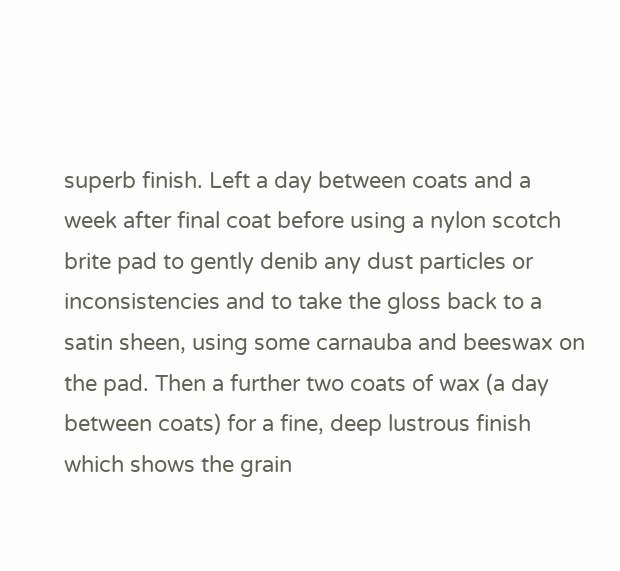superb finish. Left a day between coats and a week after final coat before using a nylon scotch brite pad to gently denib any dust particles or inconsistencies and to take the gloss back to a satin sheen, using some carnauba and beeswax on the pad. Then a further two coats of wax (a day between coats) for a fine, deep lustrous finish which shows the grain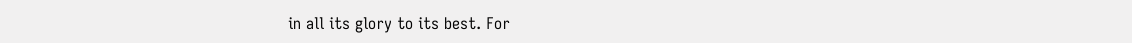in all its glory to its best. For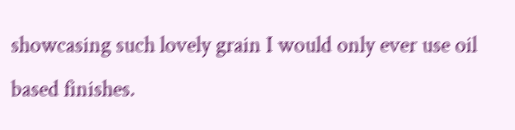showcasing such lovely grain I would only ever use oil based finishes.